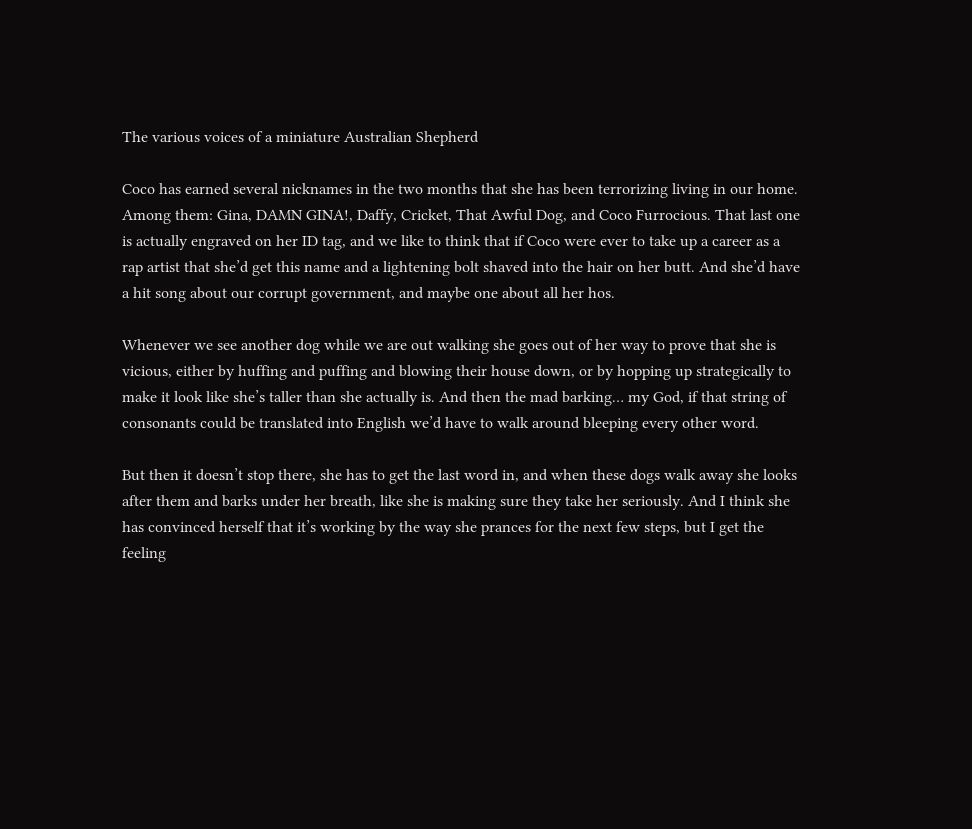The various voices of a miniature Australian Shepherd

Coco has earned several nicknames in the two months that she has been terrorizing living in our home. Among them: Gina, DAMN GINA!, Daffy, Cricket, That Awful Dog, and Coco Furrocious. That last one is actually engraved on her ID tag, and we like to think that if Coco were ever to take up a career as a rap artist that she’d get this name and a lightening bolt shaved into the hair on her butt. And she’d have a hit song about our corrupt government, and maybe one about all her hos.

Whenever we see another dog while we are out walking she goes out of her way to prove that she is vicious, either by huffing and puffing and blowing their house down, or by hopping up strategically to make it look like she’s taller than she actually is. And then the mad barking… my God, if that string of consonants could be translated into English we’d have to walk around bleeping every other word.

But then it doesn’t stop there, she has to get the last word in, and when these dogs walk away she looks after them and barks under her breath, like she is making sure they take her seriously. And I think she has convinced herself that it’s working by the way she prances for the next few steps, but I get the feeling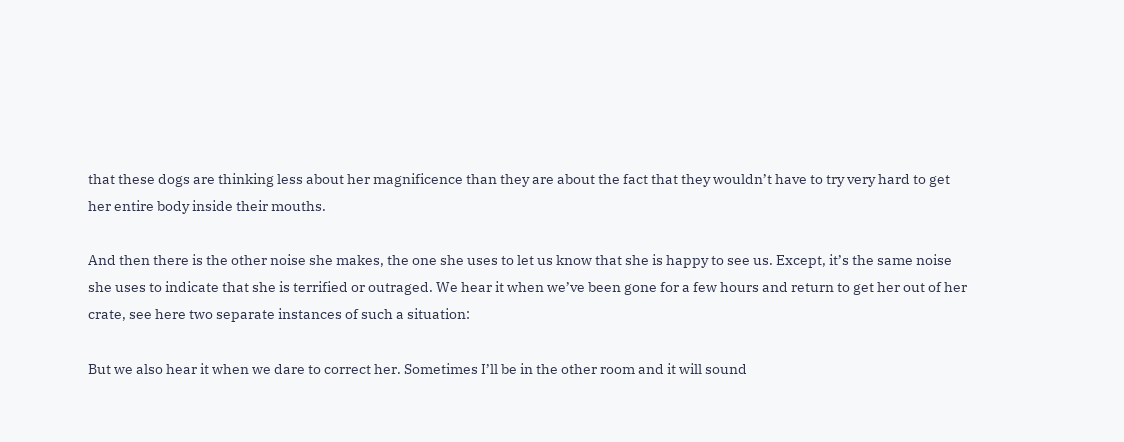that these dogs are thinking less about her magnificence than they are about the fact that they wouldn’t have to try very hard to get her entire body inside their mouths.

And then there is the other noise she makes, the one she uses to let us know that she is happy to see us. Except, it’s the same noise she uses to indicate that she is terrified or outraged. We hear it when we’ve been gone for a few hours and return to get her out of her crate, see here two separate instances of such a situation:

But we also hear it when we dare to correct her. Sometimes I’ll be in the other room and it will sound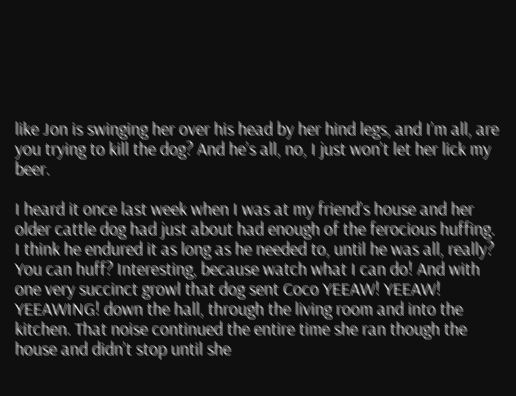like Jon is swinging her over his head by her hind legs, and I’m all, are you trying to kill the dog? And he’s all, no, I just won’t let her lick my beer.

I heard it once last week when I was at my friend’s house and her older cattle dog had just about had enough of the ferocious huffing. I think he endured it as long as he needed to, until he was all, really? You can huff? Interesting, because watch what I can do! And with one very succinct growl that dog sent Coco YEEAW! YEEAW! YEEAWING! down the hall, through the living room and into the kitchen. That noise continued the entire time she ran though the house and didn’t stop until she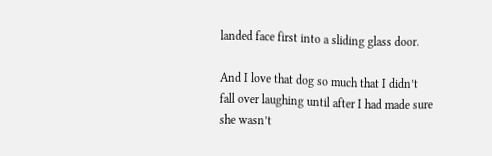landed face first into a sliding glass door.

And I love that dog so much that I didn’t fall over laughing until after I had made sure she wasn’t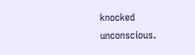knocked unconscious.